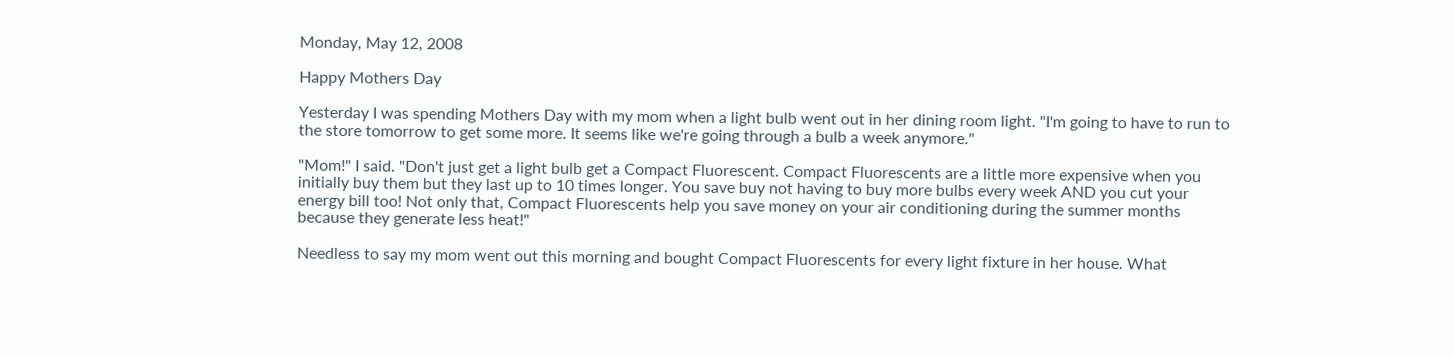Monday, May 12, 2008

Happy Mothers Day

Yesterday I was spending Mothers Day with my mom when a light bulb went out in her dining room light. "I'm going to have to run to the store tomorrow to get some more. It seems like we're going through a bulb a week anymore."

"Mom!" I said. "Don't just get a light bulb get a Compact Fluorescent. Compact Fluorescents are a little more expensive when you initially buy them but they last up to 10 times longer. You save buy not having to buy more bulbs every week AND you cut your energy bill too! Not only that, Compact Fluorescents help you save money on your air conditioning during the summer months because they generate less heat!"

Needless to say my mom went out this morning and bought Compact Fluorescents for every light fixture in her house. What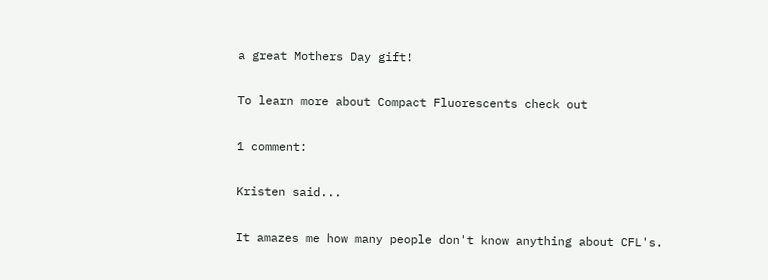a great Mothers Day gift!

To learn more about Compact Fluorescents check out

1 comment:

Kristen said...

It amazes me how many people don't know anything about CFL's.